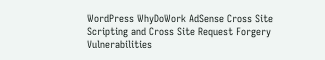WordPress WhyDoWork AdSense Cross Site Scripting and Cross Site Request Forgery Vulnerabilities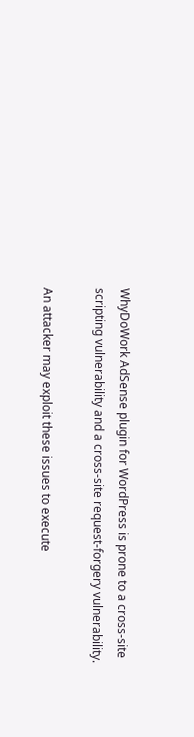WhyDoWork AdSense plugin for WordPress is prone to a cross-site scripting vulnerability and a cross-site request-forgery vulnerability.

An attacker may exploit these issues to execute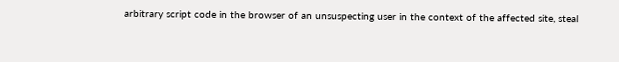arbitrary script code in the browser of an unsuspecting user in the context of the affected site, steal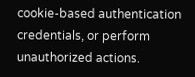cookie-based authentication credentials, or perform unauthorized actions.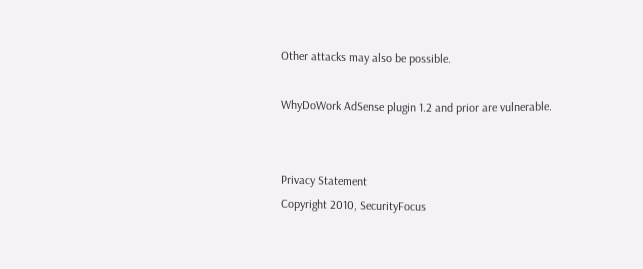Other attacks may also be possible.

WhyDoWork AdSense plugin 1.2 and prior are vulnerable.


Privacy Statement
Copyright 2010, SecurityFocus